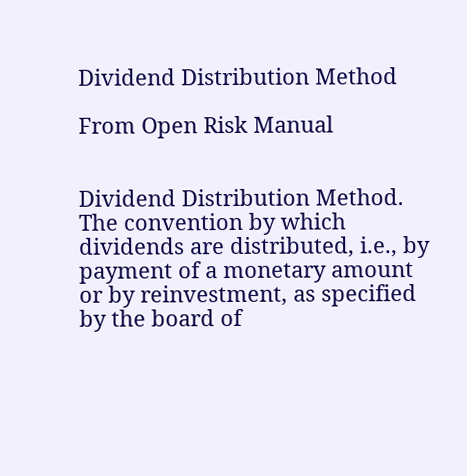Dividend Distribution Method

From Open Risk Manual


Dividend Distribution Method. The convention by which dividends are distributed, i.e., by payment of a monetary amount or by reinvestment, as specified by the board of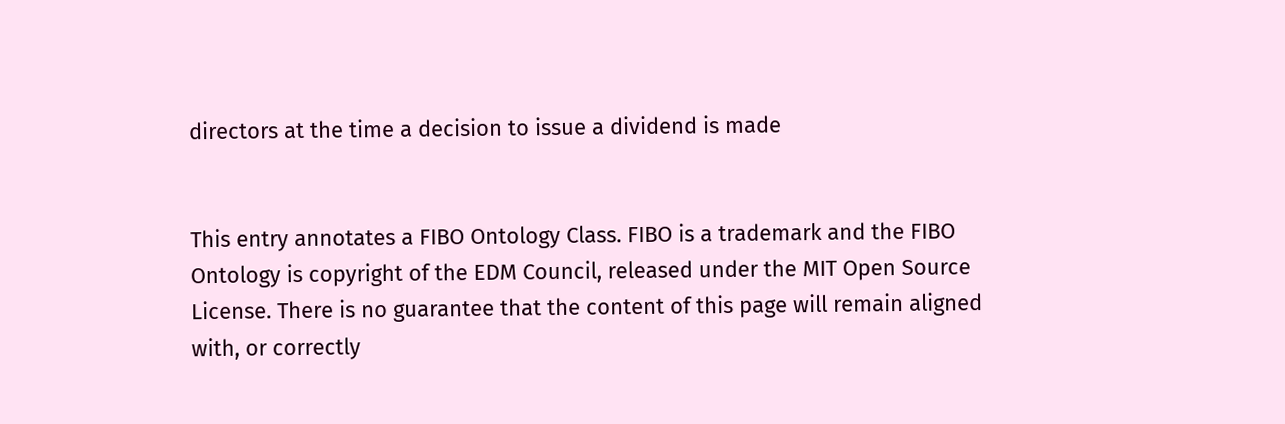directors at the time a decision to issue a dividend is made


This entry annotates a FIBO Ontology Class. FIBO is a trademark and the FIBO Ontology is copyright of the EDM Council, released under the MIT Open Source License. There is no guarantee that the content of this page will remain aligned with, or correctly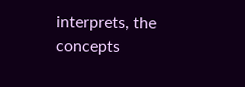interprets, the concepts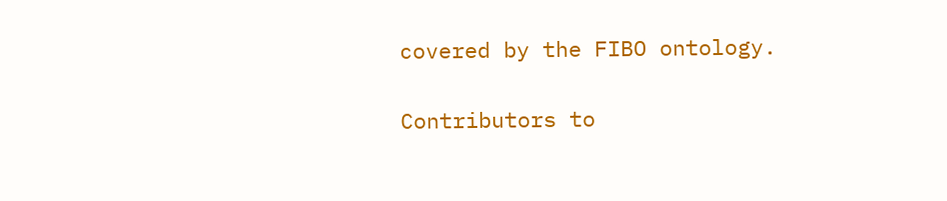covered by the FIBO ontology.

Contributors to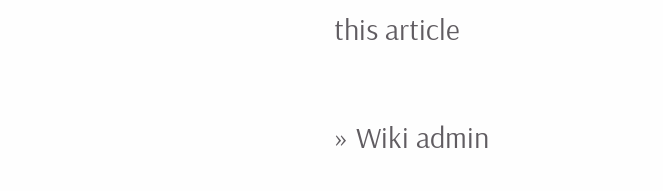this article

» Wiki admin